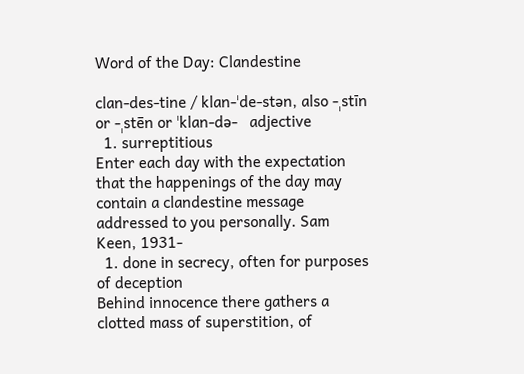Word of the Day: Clandestine

clan-des-tine / klan-ˈde-stən, also -ˌstīn or -ˌstēn or ˈklan-də-   adjective
  1. surreptitious
Enter each day with the expectation that the happenings of the day may contain a clandestine message addressed to you personally. Sam Keen, 1931-
  1. done in secrecy, often for purposes of deception
Behind innocence there gathers a clotted mass of superstition, of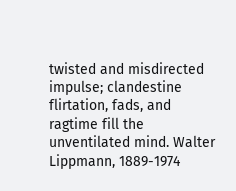twisted and misdirected impulse; clandestine flirtation, fads, and ragtime fill the unventilated mind. Walter Lippmann, 1889-1974